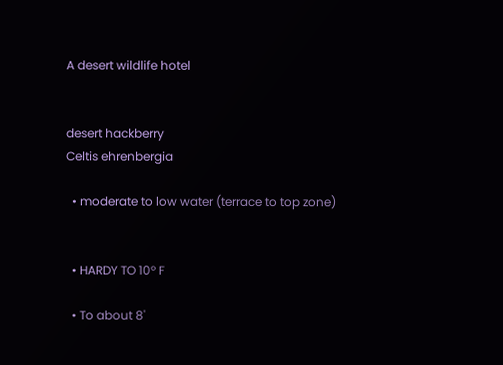A desert wildlife hotel


desert hackberry
Celtis ehrenbergia

  • moderate to low water (terrace to top zone)


  • HARDY TO 10º F

  • To about 8'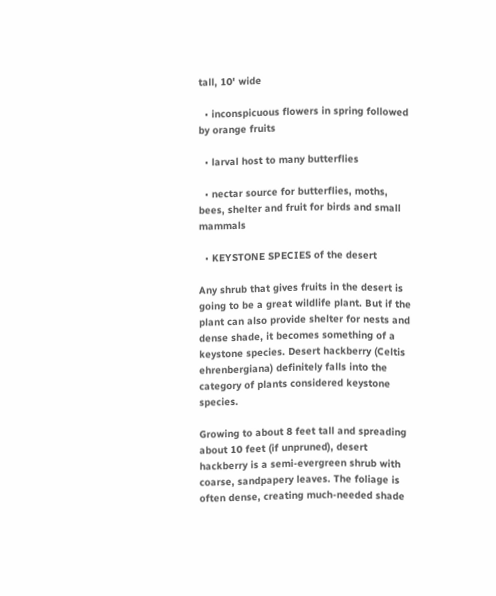tall, 10' wide

  • inconspicuous flowers in spring followed by orange fruits

  • larval host to many butterflies

  • nectar source for butterflies, moths, bees, shelter and fruit for birds and small mammals

  • KEYSTONE SPECIES of the desert

Any shrub that gives fruits in the desert is going to be a great wildlife plant. But if the plant can also provide shelter for nests and dense shade, it becomes something of a keystone species. Desert hackberry (Celtis ehrenbergiana) definitely falls into the category of plants considered keystone species.

Growing to about 8 feet tall and spreading about 10 feet (if unpruned), desert hackberry is a semi-evergreen shrub with coarse, sandpapery leaves. The foliage is often dense, creating much-needed shade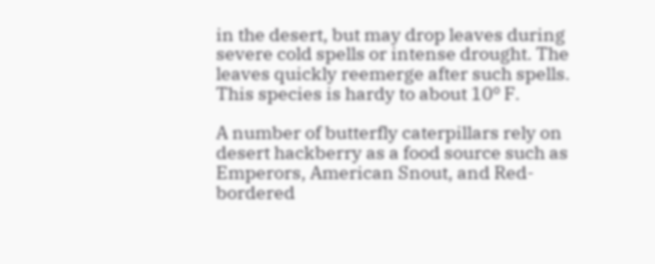in the desert, but may drop leaves during severe cold spells or intense drought. The leaves quickly reemerge after such spells. This species is hardy to about 10º F.

A number of butterfly caterpillars rely on desert hackberry as a food source such as Emperors, American Snout, and Red-bordered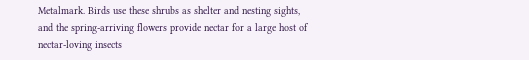Metalmark. Birds use these shrubs as shelter and nesting sights, and the spring-arriving flowers provide nectar for a large host of nectar-loving insects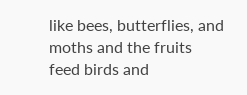like bees, butterflies, and moths and the fruits feed birds and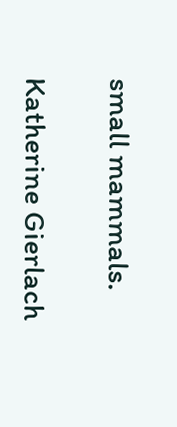small mammals.

Katherine Gierlach